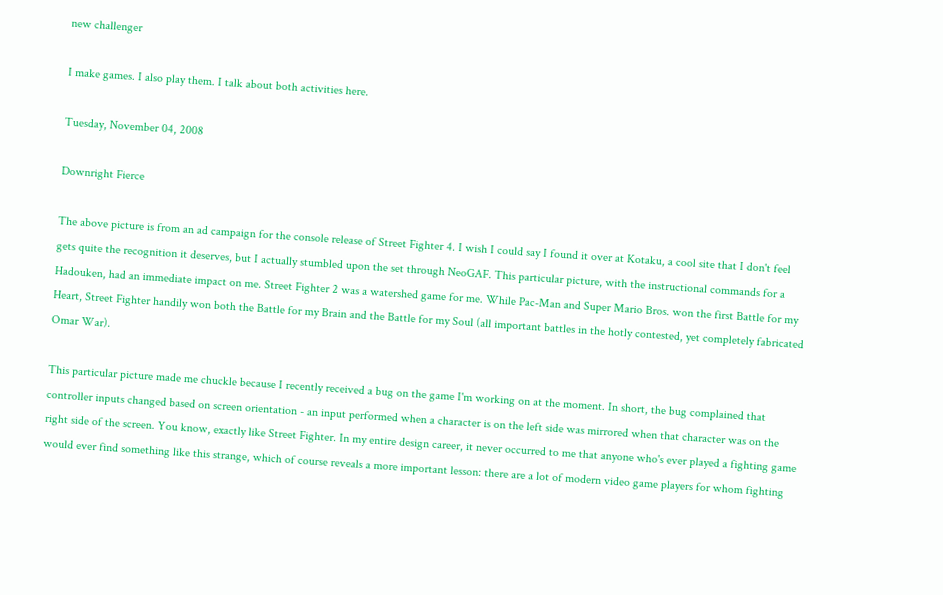new challenger

I make games. I also play them. I talk about both activities here.

Tuesday, November 04, 2008

Downright Fierce

The above picture is from an ad campaign for the console release of Street Fighter 4. I wish I could say I found it over at Kotaku, a cool site that I don't feel gets quite the recognition it deserves, but I actually stumbled upon the set through NeoGAF. This particular picture, with the instructional commands for a Hadouken, had an immediate impact on me. Street Fighter 2 was a watershed game for me. While Pac-Man and Super Mario Bros. won the first Battle for my Heart, Street Fighter handily won both the Battle for my Brain and the Battle for my Soul (all important battles in the hotly contested, yet completely fabricated Omar War).

This particular picture made me chuckle because I recently received a bug on the game I'm working on at the moment. In short, the bug complained that controller inputs changed based on screen orientation - an input performed when a character is on the left side was mirrored when that character was on the right side of the screen. You know, exactly like Street Fighter. In my entire design career, it never occurred to me that anyone who's ever played a fighting game would ever find something like this strange, which of course reveals a more important lesson: there are a lot of modern video game players for whom fighting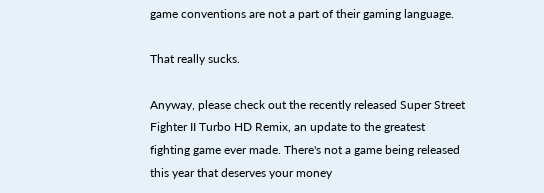game conventions are not a part of their gaming language.

That really sucks.

Anyway, please check out the recently released Super Street Fighter II Turbo HD Remix, an update to the greatest fighting game ever made. There's not a game being released this year that deserves your money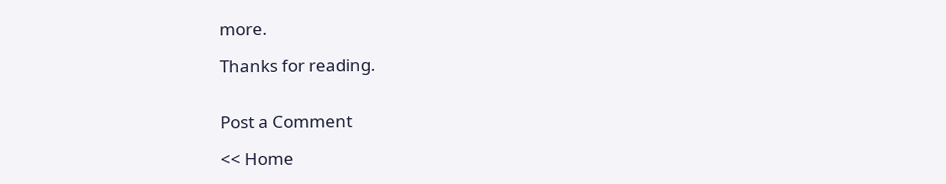more.

Thanks for reading.


Post a Comment

<< Home